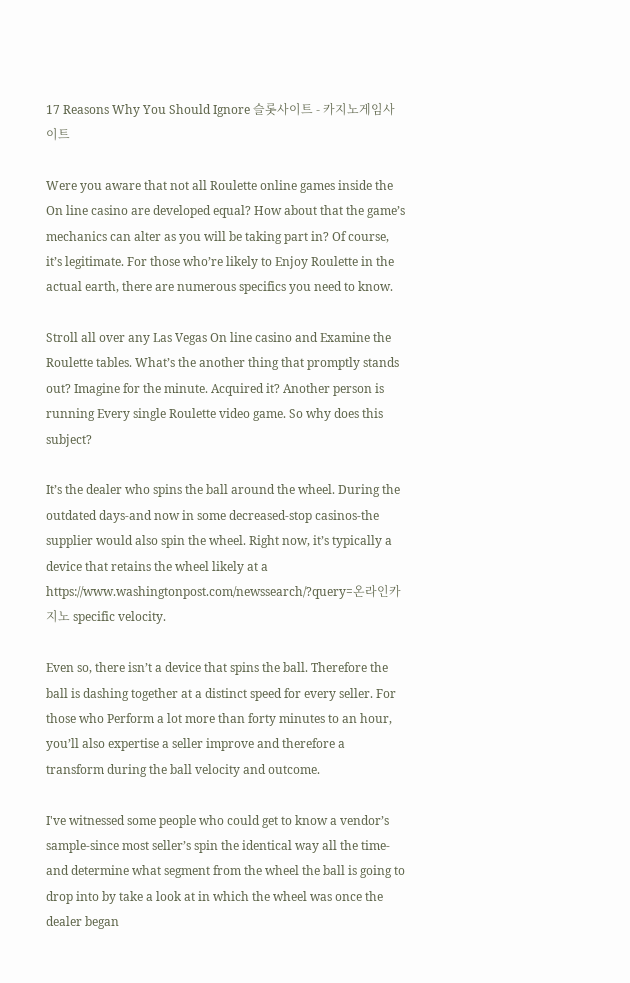17 Reasons Why You Should Ignore 슬롯사이트 - 카지노게임사이트

Were you aware that not all Roulette online games inside the On line casino are developed equal? How about that the game’s mechanics can alter as you will be taking part in? Of course, it’s legitimate. For those who’re likely to Enjoy Roulette in the actual earth, there are numerous specifics you need to know.

Stroll all over any Las Vegas On line casino and Examine the Roulette tables. What’s the another thing that promptly stands out? Imagine for the minute. Acquired it? Another person is running Every single Roulette video game. So why does this subject?

It’s the dealer who spins the ball around the wheel. During the outdated days-and now in some decreased-stop casinos-the supplier would also spin the wheel. Right now, it’s typically a device that retains the wheel likely at a https://www.washingtonpost.com/newssearch/?query=온라인카지노 specific velocity.

Even so, there isn’t a device that spins the ball. Therefore the ball is dashing together at a distinct speed for every seller. For those who Perform a lot more than forty minutes to an hour, you’ll also expertise a seller improve and therefore a transform during the ball velocity and outcome.

I've witnessed some people who could get to know a vendor’s sample-since most seller’s spin the identical way all the time-and determine what segment from the wheel the ball is going to drop into by take a look at in which the wheel was once the dealer began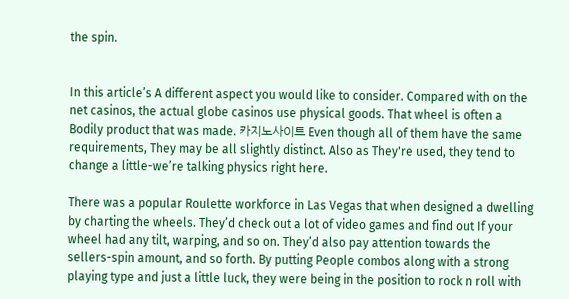the spin.


In this article’s A different aspect you would like to consider. Compared with on the net casinos, the actual globe casinos use physical goods. That wheel is often a Bodily product that was made. 카지노사이트 Even though all of them have the same requirements, They may be all slightly distinct. Also as They're used, they tend to change a little-we’re talking physics right here.

There was a popular Roulette workforce in Las Vegas that when designed a dwelling by charting the wheels. They’d check out a lot of video games and find out If your wheel had any tilt, warping, and so on. They’d also pay attention towards the sellers-spin amount, and so forth. By putting People combos along with a strong playing type and just a little luck, they were being in the position to rock n roll with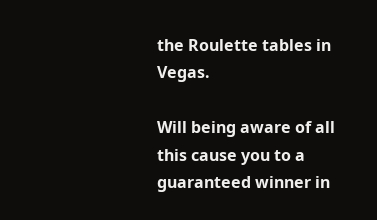the Roulette tables in Vegas.

Will being aware of all this cause you to a guaranteed winner in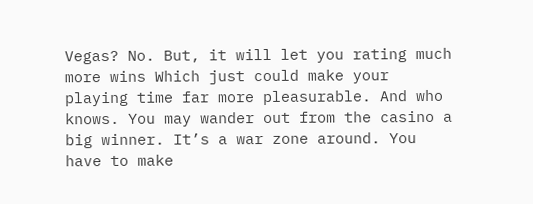Vegas? No. But, it will let you rating much more wins Which just could make your playing time far more pleasurable. And who knows. You may wander out from the casino a big winner. It’s a war zone around. You have to make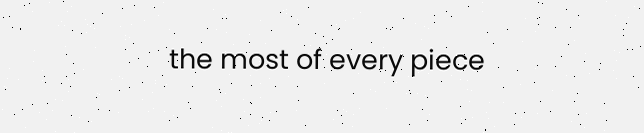the most of every piece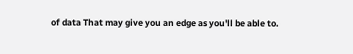of data That may give you an edge as you'll be able to.